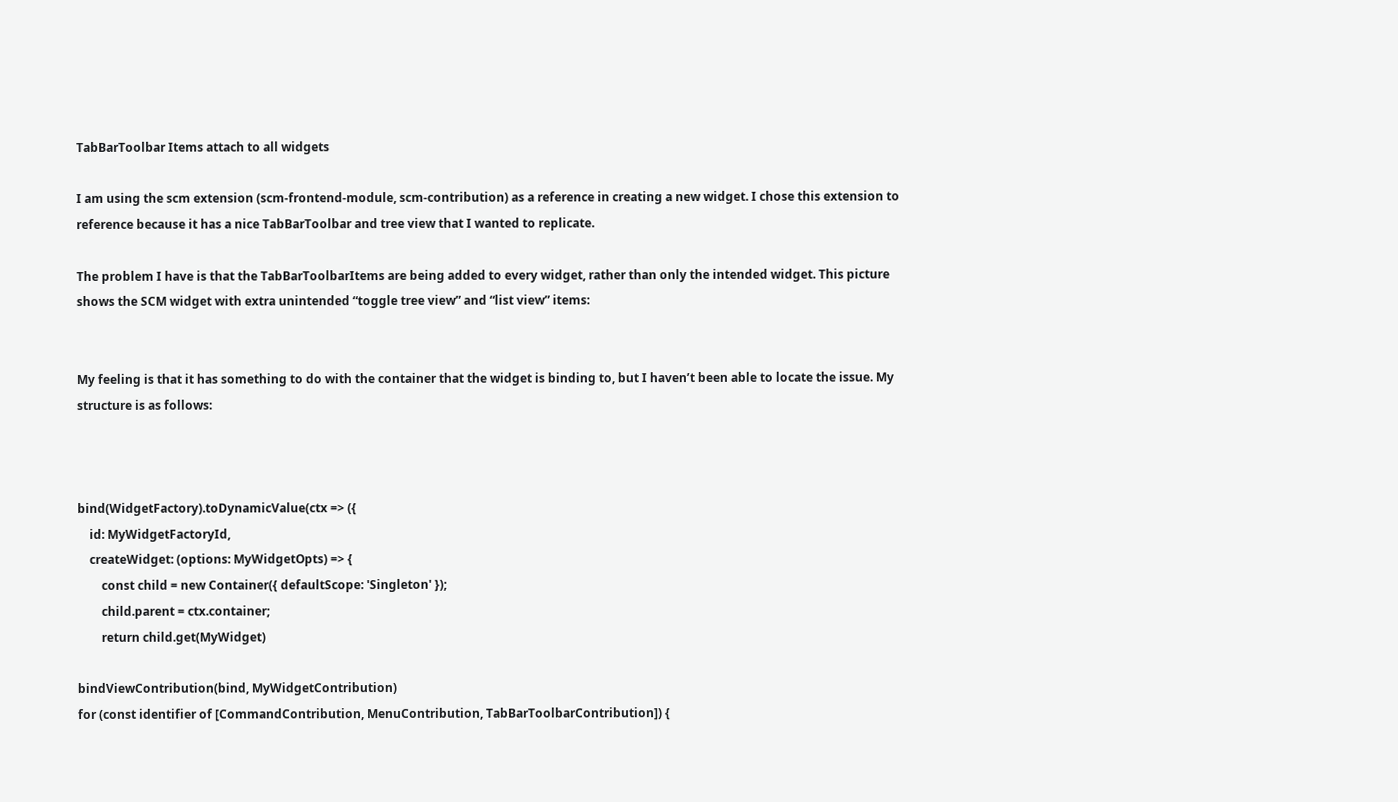TabBarToolbar Items attach to all widgets

I am using the scm extension (scm-frontend-module, scm-contribution) as a reference in creating a new widget. I chose this extension to reference because it has a nice TabBarToolbar and tree view that I wanted to replicate.

The problem I have is that the TabBarToolbarItems are being added to every widget, rather than only the intended widget. This picture shows the SCM widget with extra unintended “toggle tree view” and “list view” items:


My feeling is that it has something to do with the container that the widget is binding to, but I haven’t been able to locate the issue. My structure is as follows:



bind(WidgetFactory).toDynamicValue(ctx => ({
    id: MyWidgetFactoryId,
    createWidget: (options: MyWidgetOpts) => {
        const child = new Container({ defaultScope: 'Singleton' });
        child.parent = ctx.container;
        return child.get(MyWidget)

bindViewContribution(bind, MyWidgetContribution)
for (const identifier of [CommandContribution, MenuContribution, TabBarToolbarContribution]) {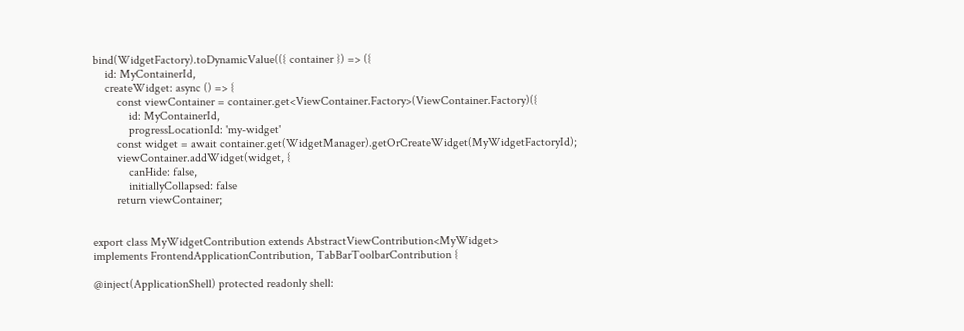bind(WidgetFactory).toDynamicValue(({ container }) => ({
    id: MyContainerId,
    createWidget: async () => {
        const viewContainer = container.get<ViewContainer.Factory>(ViewContainer.Factory)({
            id: MyContainerId,
            progressLocationId: 'my-widget'
        const widget = await container.get(WidgetManager).getOrCreateWidget(MyWidgetFactoryId);
        viewContainer.addWidget(widget, {
            canHide: false,
            initiallyCollapsed: false
        return viewContainer;


export class MyWidgetContribution extends AbstractViewContribution<MyWidget>
implements FrontendApplicationContribution, TabBarToolbarContribution {

@inject(ApplicationShell) protected readonly shell: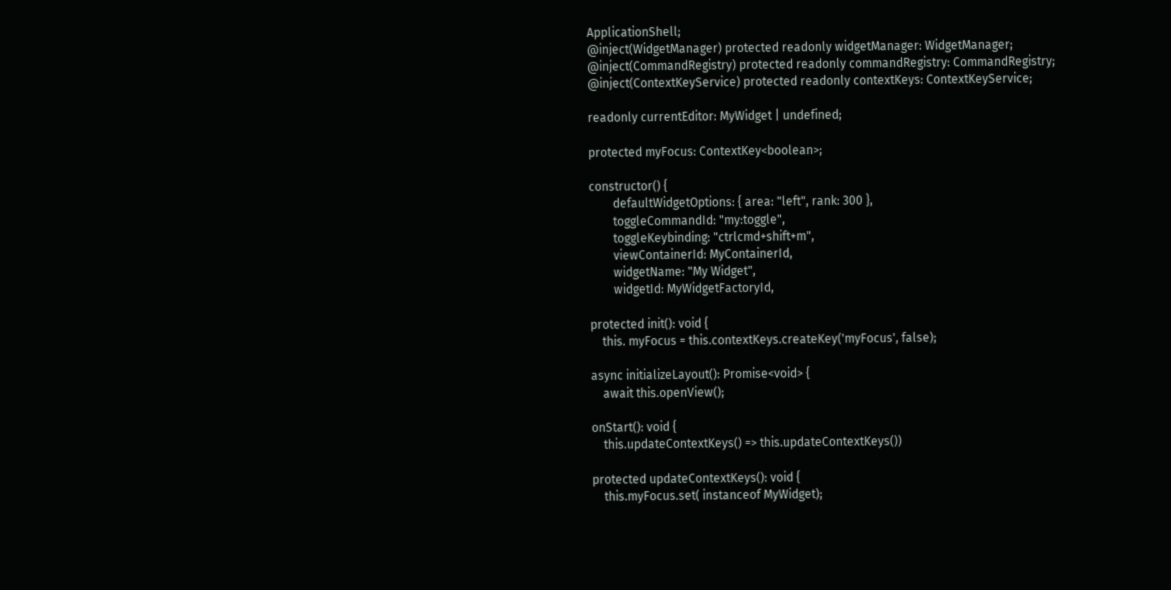ApplicationShell;
@inject(WidgetManager) protected readonly widgetManager: WidgetManager;
@inject(CommandRegistry) protected readonly commandRegistry: CommandRegistry;
@inject(ContextKeyService) protected readonly contextKeys: ContextKeyService;

readonly currentEditor: MyWidget | undefined;

protected myFocus: ContextKey<boolean>;

constructor() {
        defaultWidgetOptions: { area: "left", rank: 300 },
        toggleCommandId: "my:toggle",
        toggleKeybinding: "ctrlcmd+shift+m",
        viewContainerId: MyContainerId,
        widgetName: "My Widget",
        widgetId: MyWidgetFactoryId,

protected init(): void {
    this. myFocus = this.contextKeys.createKey('myFocus', false);

async initializeLayout(): Promise<void> {
    await this.openView();

onStart(): void {
    this.updateContextKeys() => this.updateContextKeys())

protected updateContextKeys(): void {
    this.myFocus.set( instanceof MyWidget);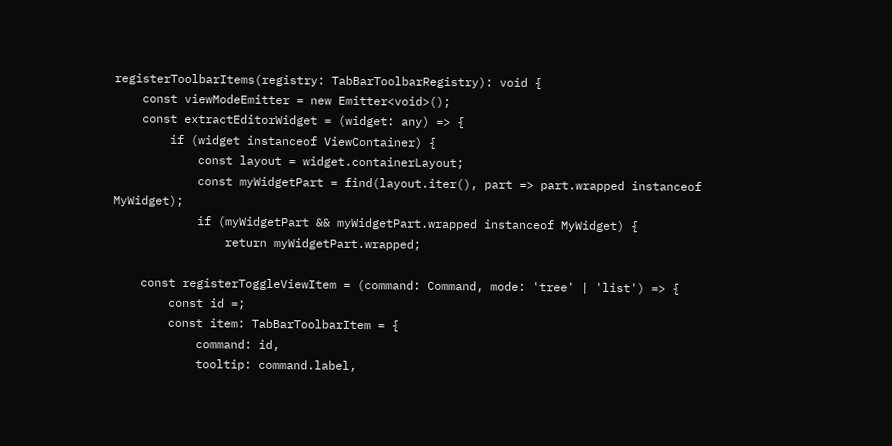registerToolbarItems(registry: TabBarToolbarRegistry): void {
    const viewModeEmitter = new Emitter<void>();
    const extractEditorWidget = (widget: any) => {
        if (widget instanceof ViewContainer) {
            const layout = widget.containerLayout;
            const myWidgetPart = find(layout.iter(), part => part.wrapped instanceof MyWidget);
            if (myWidgetPart && myWidgetPart.wrapped instanceof MyWidget) {
                return myWidgetPart.wrapped;

    const registerToggleViewItem = (command: Command, mode: 'tree' | 'list') => {
        const id =;
        const item: TabBarToolbarItem = {
            command: id,
            tooltip: command.label,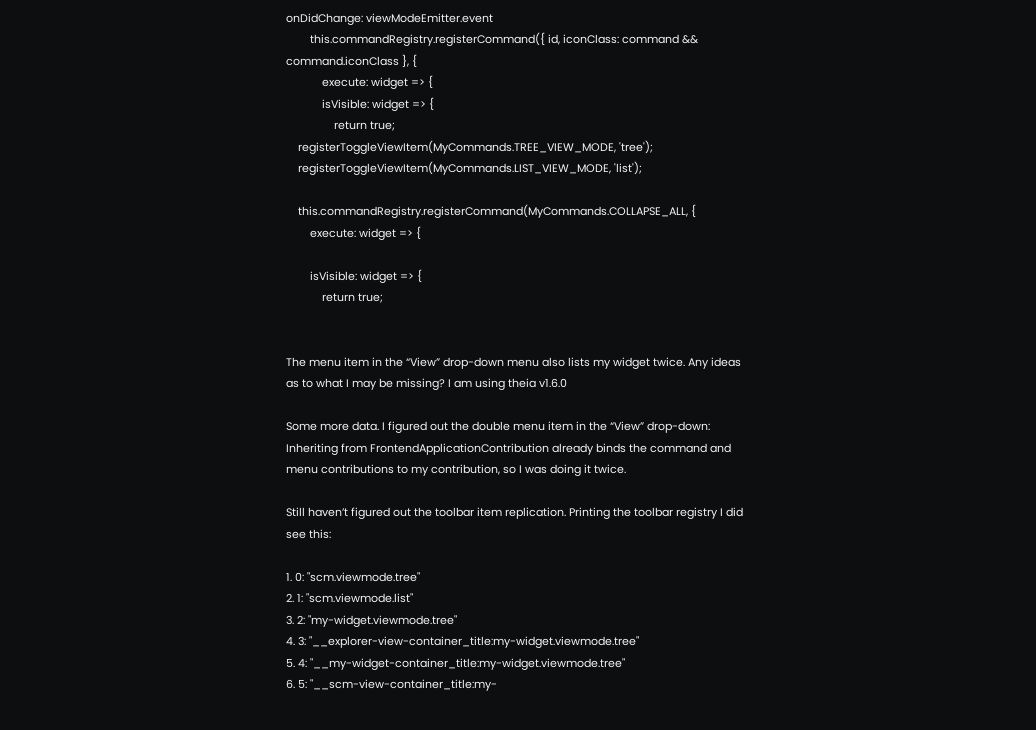onDidChange: viewModeEmitter.event
        this.commandRegistry.registerCommand({ id, iconClass: command && command.iconClass }, {
            execute: widget => {
            isVisible: widget => {
                return true;
    registerToggleViewItem(MyCommands.TREE_VIEW_MODE, 'tree');
    registerToggleViewItem(MyCommands.LIST_VIEW_MODE, 'list');

    this.commandRegistry.registerCommand(MyCommands.COLLAPSE_ALL, {
        execute: widget => {

        isVisible: widget => {
            return true;


The menu item in the “View” drop-down menu also lists my widget twice. Any ideas as to what I may be missing? I am using theia v1.6.0

Some more data. I figured out the double menu item in the “View” drop-down: Inheriting from FrontendApplicationContribution already binds the command and menu contributions to my contribution, so I was doing it twice.

Still haven’t figured out the toolbar item replication. Printing the toolbar registry I did see this:

1. 0: "scm.viewmode.tree"
2. 1: "scm.viewmode.list"
3. 2: "my-widget.viewmode.tree"
4. 3: "__explorer-view-container_title:my-widget.viewmode.tree"
5. 4: "__my-widget-container_title:my-widget.viewmode.tree"
6. 5: "__scm-view-container_title:my-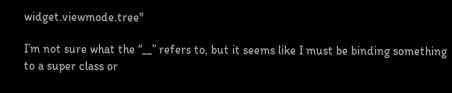widget.viewmode.tree"

I’m not sure what the “__” refers to, but it seems like I must be binding something to a super class or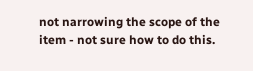not narrowing the scope of the item - not sure how to do this.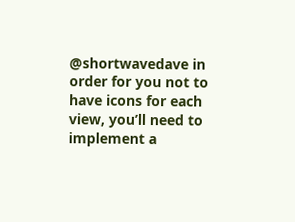@shortwavedave in order for you not to have icons for each view, you’ll need to implement a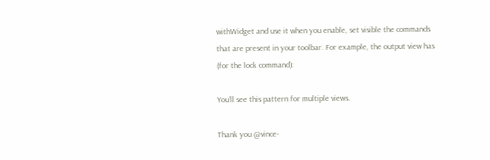withWidget and use it when you enable, set visible the commands that are present in your toolbar. For example, the output view has (for the lock command):

You’ll see this pattern for multiple views.

Thank you @vince-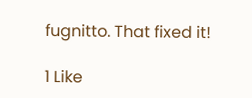fugnitto. That fixed it!

1 Like